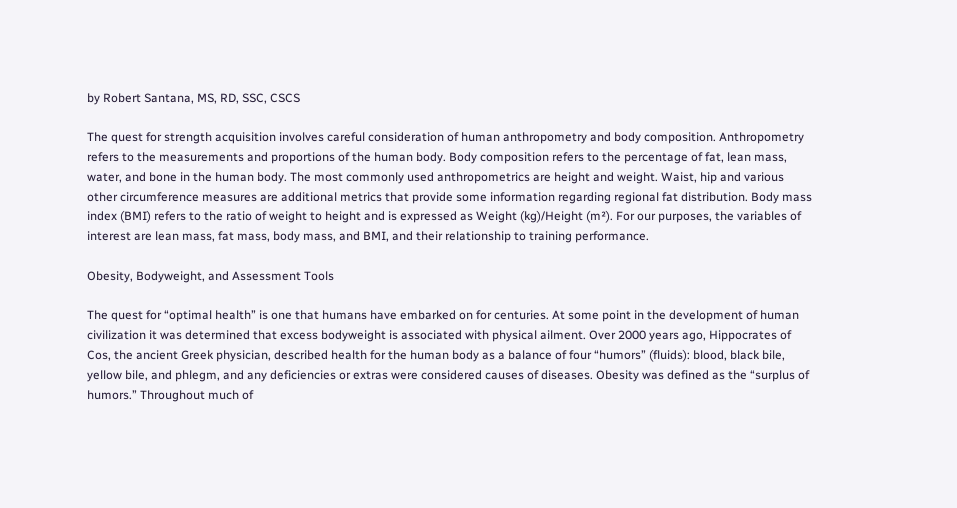by Robert Santana, MS, RD, SSC, CSCS

The quest for strength acquisition involves careful consideration of human anthropometry and body composition. Anthropometry refers to the measurements and proportions of the human body. Body composition refers to the percentage of fat, lean mass, water, and bone in the human body. The most commonly used anthropometrics are height and weight. Waist, hip and various other circumference measures are additional metrics that provide some information regarding regional fat distribution. Body mass index (BMI) refers to the ratio of weight to height and is expressed as Weight (kg)/Height (m²). For our purposes, the variables of interest are lean mass, fat mass, body mass, and BMI, and their relationship to training performance.

Obesity, Bodyweight, and Assessment Tools

The quest for “optimal health” is one that humans have embarked on for centuries. At some point in the development of human civilization it was determined that excess bodyweight is associated with physical ailment. Over 2000 years ago, Hippocrates of Cos, the ancient Greek physician, described health for the human body as a balance of four “humors” (fluids): blood, black bile, yellow bile, and phlegm, and any deficiencies or extras were considered causes of diseases. Obesity was defined as the “surplus of humors.” Throughout much of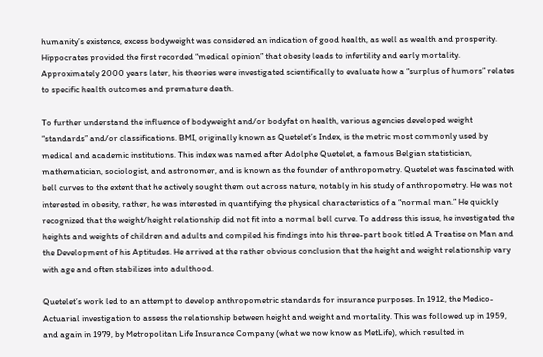humanity’s existence, excess bodyweight was considered an indication of good health, as well as wealth and prosperity. Hippocrates provided the first recorded “medical opinion” that obesity leads to infertility and early mortality. Approximately 2000 years later, his theories were investigated scientifically to evaluate how a “surplus of humors” relates to specific health outcomes and premature death.

To further understand the influence of bodyweight and/or bodyfat on health, various agencies developed weight “standards” and/or classifications. BMI, originally known as Quetelet’s Index, is the metric most commonly used by medical and academic institutions. This index was named after Adolphe Quetelet, a famous Belgian statistician, mathematician, sociologist, and astronomer, and is known as the founder of anthropometry. Quetelet was fascinated with bell curves to the extent that he actively sought them out across nature, notably in his study of anthropometry. He was not interested in obesity, rather, he was interested in quantifying the physical characteristics of a “normal man.” He quickly recognized that the weight/height relationship did not fit into a normal bell curve. To address this issue, he investigated the heights and weights of children and adults and compiled his findings into his three-part book titled A Treatise on Man and the Development of his Aptitudes. He arrived at the rather obvious conclusion that the height and weight relationship vary with age and often stabilizes into adulthood.

Quetelet’s work led to an attempt to develop anthropometric standards for insurance purposes. In 1912, the Medico-Actuarial investigation to assess the relationship between height and weight and mortality. This was followed up in 1959, and again in 1979, by Metropolitan Life Insurance Company (what we now know as MetLife), which resulted in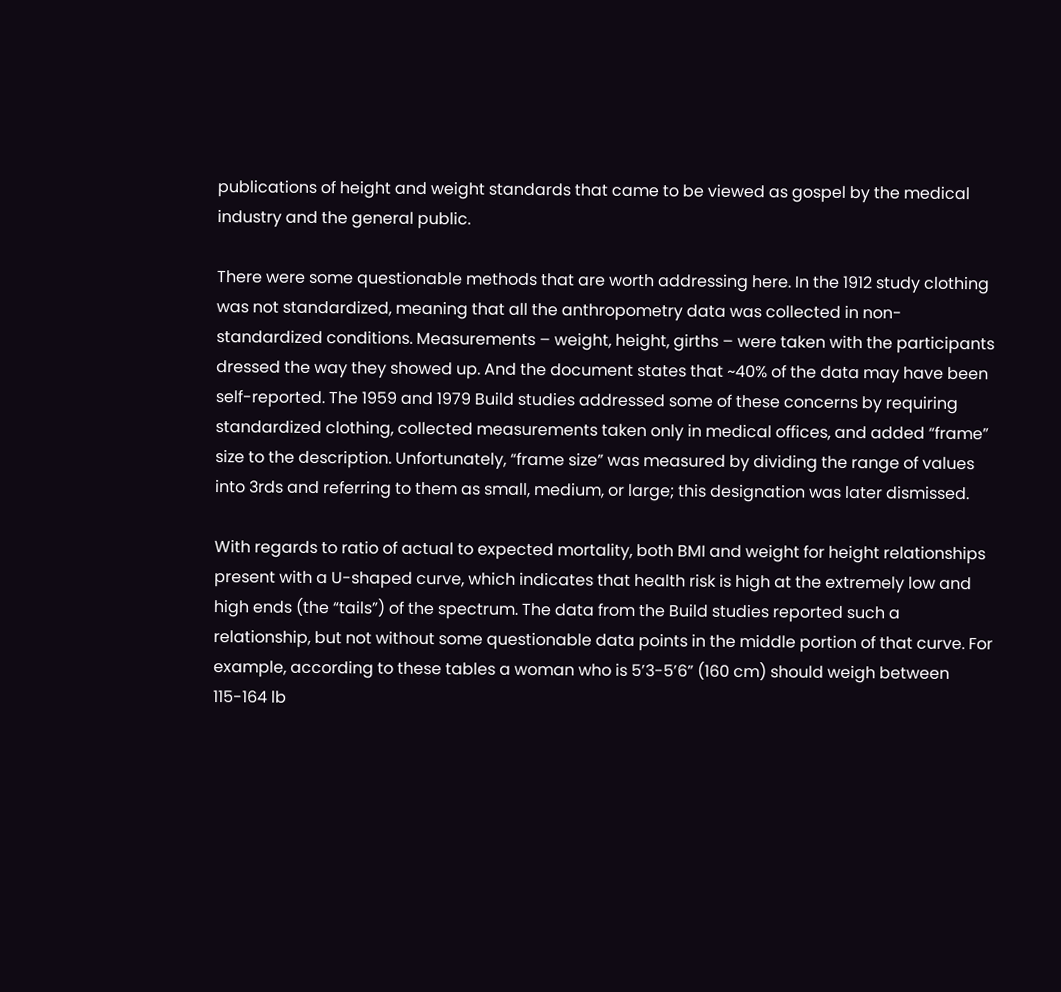publications of height and weight standards that came to be viewed as gospel by the medical industry and the general public.

There were some questionable methods that are worth addressing here. In the 1912 study clothing was not standardized, meaning that all the anthropometry data was collected in non-standardized conditions. Measurements – weight, height, girths – were taken with the participants dressed the way they showed up. And the document states that ~40% of the data may have been self-reported. The 1959 and 1979 Build studies addressed some of these concerns by requiring standardized clothing, collected measurements taken only in medical offices, and added “frame” size to the description. Unfortunately, “frame size” was measured by dividing the range of values into 3rds and referring to them as small, medium, or large; this designation was later dismissed.

With regards to ratio of actual to expected mortality, both BMI and weight for height relationships present with a U-shaped curve, which indicates that health risk is high at the extremely low and high ends (the “tails”) of the spectrum. The data from the Build studies reported such a relationship, but not without some questionable data points in the middle portion of that curve. For example, according to these tables a woman who is 5’3-5’6” (160 cm) should weigh between 115-164 lb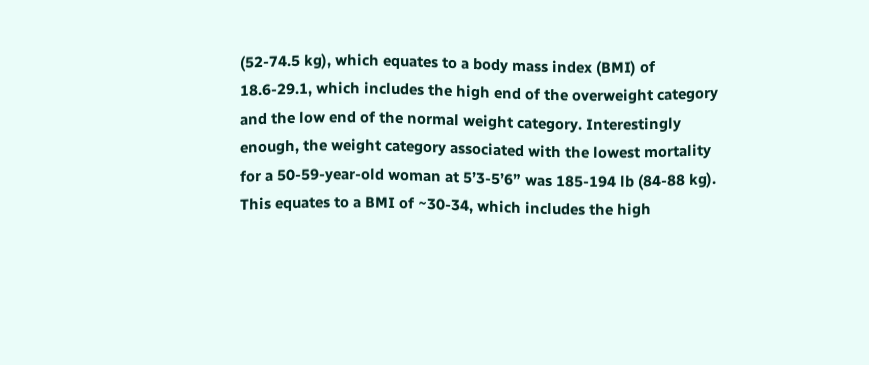(52-74.5 kg), which equates to a body mass index (BMI) of 18.6-29.1, which includes the high end of the overweight category and the low end of the normal weight category. Interestingly enough, the weight category associated with the lowest mortality for a 50-59-year-old woman at 5’3-5’6” was 185-194 lb (84-88 kg).  This equates to a BMI of ~30-34, which includes the high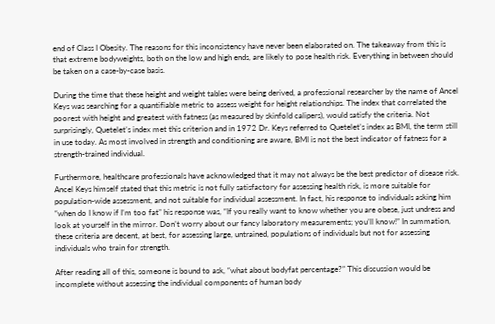end of Class I Obesity. The reasons for this inconsistency have never been elaborated on. The takeaway from this is that extreme bodyweights, both on the low and high ends, are likely to pose health risk. Everything in between should be taken on a case-by-case basis.

During the time that these height and weight tables were being derived, a professional researcher by the name of Ancel Keys was searching for a quantifiable metric to assess weight for height relationships. The index that correlated the poorest with height and greatest with fatness (as measured by skinfold calipers), would satisfy the criteria. Not surprisingly, Quetelet’s index met this criterion and in 1972 Dr. Keys referred to Quetelet’s index as BMI, the term still in use today. As most involved in strength and conditioning are aware, BMI is not the best indicator of fatness for a strength-trained individual.

Furthermore, healthcare professionals have acknowledged that it may not always be the best predictor of disease risk. Ancel Keys himself stated that this metric is not fully satisfactory for assessing health risk, is more suitable for population-wide assessment, and not suitable for individual assessment. In fact, his response to individuals asking him “when do I know if I’m too fat” his response was, “If you really want to know whether you are obese, just undress and look at yourself in the mirror. Don’t worry about our fancy laboratory measurements; you’ll know!” In summation, these criteria are decent, at best, for assessing large, untrained, populations of individuals but not for assessing individuals who train for strength.

After reading all of this, someone is bound to ask, “what about bodyfat percentage?” This discussion would be incomplete without assessing the individual components of human body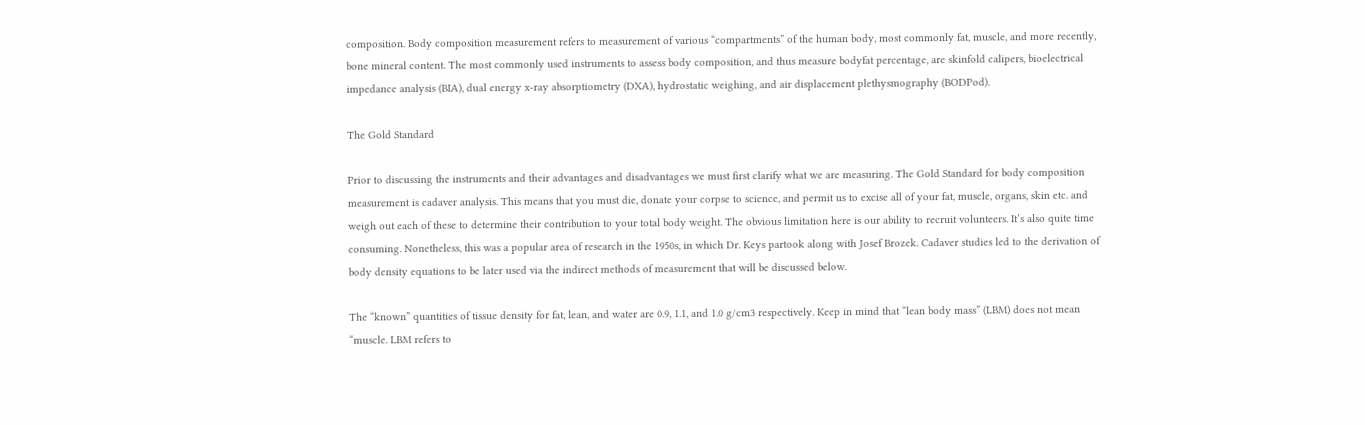composition. Body composition measurement refers to measurement of various “compartments” of the human body, most commonly fat, muscle, and more recently, bone mineral content. The most commonly used instruments to assess body composition, and thus measure bodyfat percentage, are skinfold calipers, bioelectrical impedance analysis (BIA), dual energy x-ray absorptiometry (DXA), hydrostatic weighing, and air displacement plethysmography (BODPod).

The Gold Standard

Prior to discussing the instruments and their advantages and disadvantages we must first clarify what we are measuring. The Gold Standard for body composition measurement is cadaver analysis. This means that you must die, donate your corpse to science, and permit us to excise all of your fat, muscle, organs, skin etc. and weigh out each of these to determine their contribution to your total body weight. The obvious limitation here is our ability to recruit volunteers. It’s also quite time consuming. Nonetheless, this was a popular area of research in the 1950s, in which Dr. Keys partook along with Josef Brozek. Cadaver studies led to the derivation of body density equations to be later used via the indirect methods of measurement that will be discussed below.

The “known” quantities of tissue density for fat, lean, and water are 0.9, 1.1, and 1.0 g/cm3 respectively. Keep in mind that “lean body mass” (LBM) does not mean “muscle. LBM refers to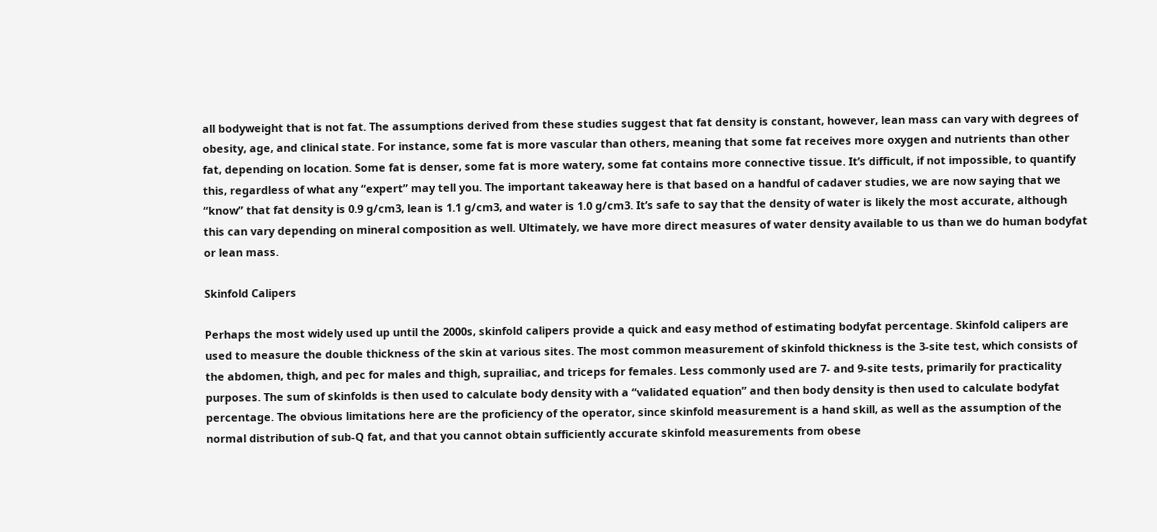all bodyweight that is not fat. The assumptions derived from these studies suggest that fat density is constant, however, lean mass can vary with degrees of obesity, age, and clinical state. For instance, some fat is more vascular than others, meaning that some fat receives more oxygen and nutrients than other fat, depending on location. Some fat is denser, some fat is more watery, some fat contains more connective tissue. It’s difficult, if not impossible, to quantify this, regardless of what any “expert” may tell you. The important takeaway here is that based on a handful of cadaver studies, we are now saying that we “know” that fat density is 0.9 g/cm3, lean is 1.1 g/cm3, and water is 1.0 g/cm3. It’s safe to say that the density of water is likely the most accurate, although this can vary depending on mineral composition as well. Ultimately, we have more direct measures of water density available to us than we do human bodyfat or lean mass.

Skinfold Calipers

Perhaps the most widely used up until the 2000s, skinfold calipers provide a quick and easy method of estimating bodyfat percentage. Skinfold calipers are used to measure the double thickness of the skin at various sites. The most common measurement of skinfold thickness is the 3-site test, which consists of the abdomen, thigh, and pec for males and thigh, suprailiac, and triceps for females. Less commonly used are 7- and 9-site tests, primarily for practicality purposes. The sum of skinfolds is then used to calculate body density with a “validated equation” and then body density is then used to calculate bodyfat percentage. The obvious limitations here are the proficiency of the operator, since skinfold measurement is a hand skill, as well as the assumption of the normal distribution of sub-Q fat, and that you cannot obtain sufficiently accurate skinfold measurements from obese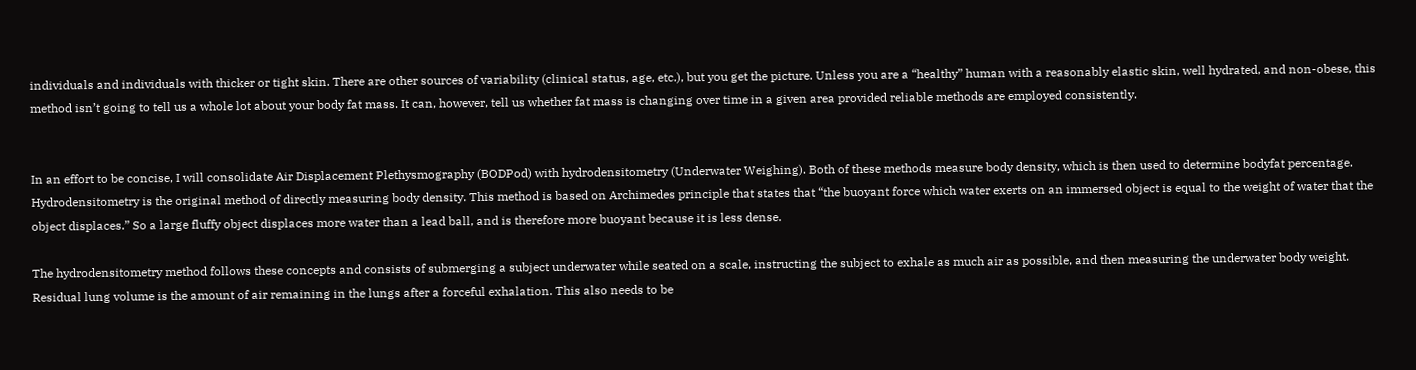individuals and individuals with thicker or tight skin. There are other sources of variability (clinical status, age, etc.), but you get the picture. Unless you are a “healthy” human with a reasonably elastic skin, well hydrated, and non-obese, this method isn’t going to tell us a whole lot about your body fat mass. It can, however, tell us whether fat mass is changing over time in a given area provided reliable methods are employed consistently.


In an effort to be concise, I will consolidate Air Displacement Plethysmography (BODPod) with hydrodensitometry (Underwater Weighing). Both of these methods measure body density, which is then used to determine bodyfat percentage. Hydrodensitometry is the original method of directly measuring body density. This method is based on Archimedes principle that states that “the buoyant force which water exerts on an immersed object is equal to the weight of water that the object displaces.” So a large fluffy object displaces more water than a lead ball, and is therefore more buoyant because it is less dense.

The hydrodensitometry method follows these concepts and consists of submerging a subject underwater while seated on a scale, instructing the subject to exhale as much air as possible, and then measuring the underwater body weight. Residual lung volume is the amount of air remaining in the lungs after a forceful exhalation. This also needs to be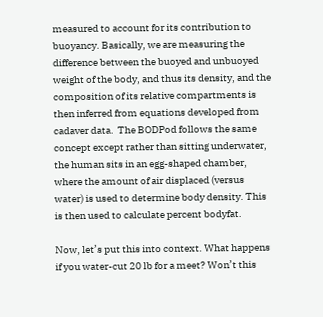measured to account for its contribution to buoyancy. Basically, we are measuring the difference between the buoyed and unbuoyed weight of the body, and thus its density, and the composition of its relative compartments is then inferred from equations developed from cadaver data.  The BODPod follows the same concept except rather than sitting underwater, the human sits in an egg-shaped chamber, where the amount of air displaced (versus water) is used to determine body density. This is then used to calculate percent bodyfat.

Now, let’s put this into context. What happens if you water-cut 20 lb for a meet? Won’t this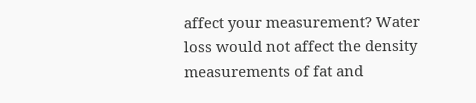affect your measurement? Water loss would not affect the density measurements of fat and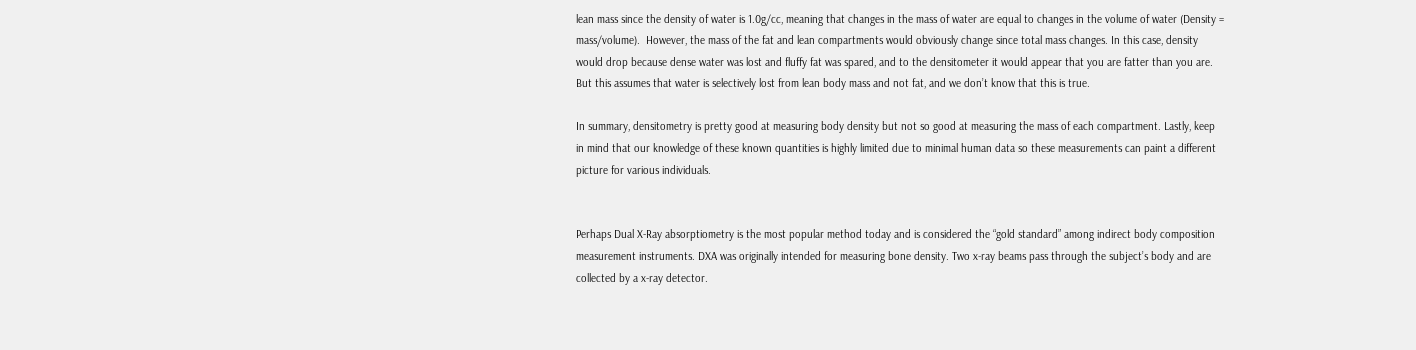lean mass since the density of water is 1.0g/cc, meaning that changes in the mass of water are equal to changes in the volume of water (Density = mass/volume).  However, the mass of the fat and lean compartments would obviously change since total mass changes. In this case, density would drop because dense water was lost and fluffy fat was spared, and to the densitometer it would appear that you are fatter than you are. But this assumes that water is selectively lost from lean body mass and not fat, and we don’t know that this is true.

In summary, densitometry is pretty good at measuring body density but not so good at measuring the mass of each compartment. Lastly, keep in mind that our knowledge of these known quantities is highly limited due to minimal human data so these measurements can paint a different picture for various individuals.


Perhaps Dual X-Ray absorptiometry is the most popular method today and is considered the “gold standard” among indirect body composition measurement instruments. DXA was originally intended for measuring bone density. Two x-ray beams pass through the subject’s body and are collected by a x-ray detector.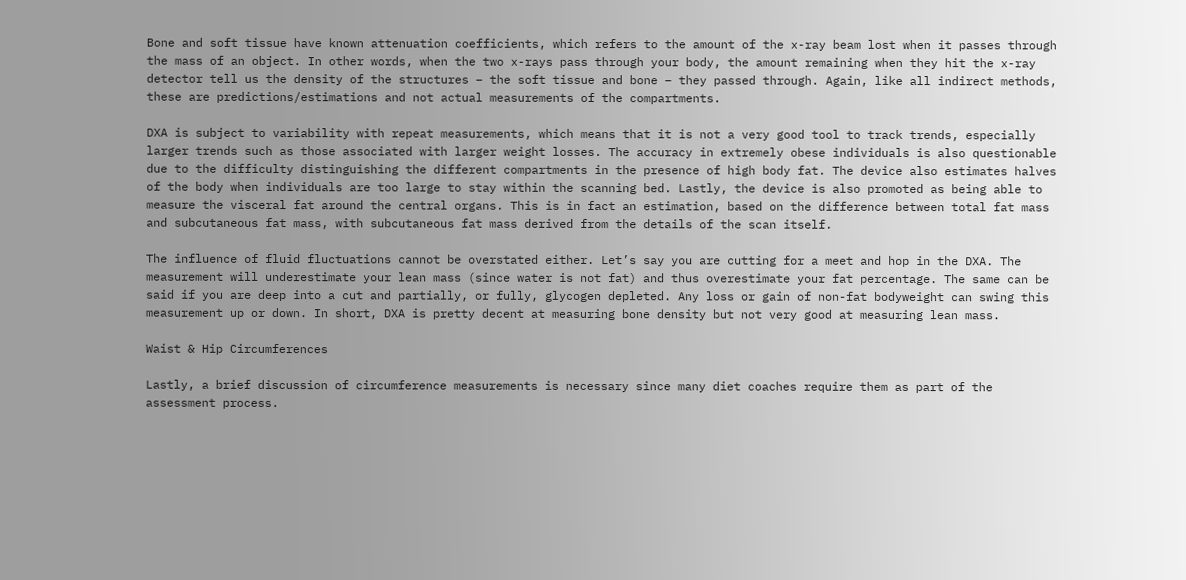Bone and soft tissue have known attenuation coefficients, which refers to the amount of the x-ray beam lost when it passes through the mass of an object. In other words, when the two x-rays pass through your body, the amount remaining when they hit the x-ray detector tell us the density of the structures – the soft tissue and bone – they passed through. Again, like all indirect methods, these are predictions/estimations and not actual measurements of the compartments.

DXA is subject to variability with repeat measurements, which means that it is not a very good tool to track trends, especially larger trends such as those associated with larger weight losses. The accuracy in extremely obese individuals is also questionable due to the difficulty distinguishing the different compartments in the presence of high body fat. The device also estimates halves of the body when individuals are too large to stay within the scanning bed. Lastly, the device is also promoted as being able to measure the visceral fat around the central organs. This is in fact an estimation, based on the difference between total fat mass and subcutaneous fat mass, with subcutaneous fat mass derived from the details of the scan itself.

The influence of fluid fluctuations cannot be overstated either. Let’s say you are cutting for a meet and hop in the DXA. The measurement will underestimate your lean mass (since water is not fat) and thus overestimate your fat percentage. The same can be said if you are deep into a cut and partially, or fully, glycogen depleted. Any loss or gain of non-fat bodyweight can swing this measurement up or down. In short, DXA is pretty decent at measuring bone density but not very good at measuring lean mass.

Waist & Hip Circumferences

Lastly, a brief discussion of circumference measurements is necessary since many diet coaches require them as part of the assessment process.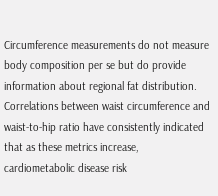Circumference measurements do not measure body composition per se but do provide information about regional fat distribution. Correlations between waist circumference and waist-to-hip ratio have consistently indicated that as these metrics increase, cardiometabolic disease risk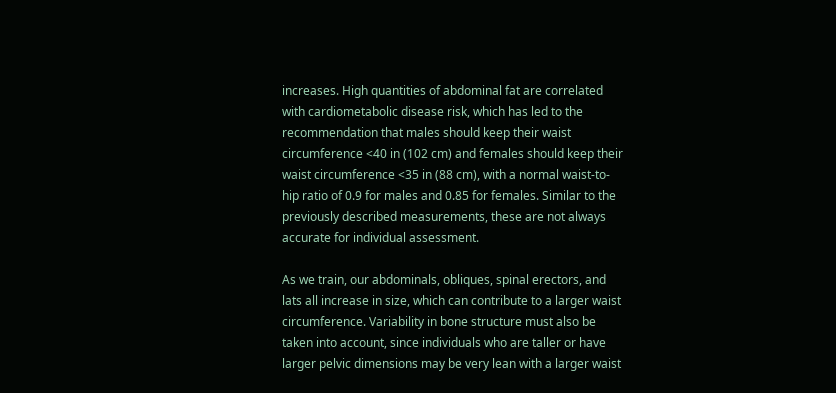increases. High quantities of abdominal fat are correlated with cardiometabolic disease risk, which has led to the recommendation that males should keep their waist circumference <40 in (102 cm) and females should keep their waist circumference <35 in (88 cm), with a normal waist-to-hip ratio of 0.9 for males and 0.85 for females. Similar to the previously described measurements, these are not always accurate for individual assessment.

As we train, our abdominals, obliques, spinal erectors, and lats all increase in size, which can contribute to a larger waist circumference. Variability in bone structure must also be taken into account, since individuals who are taller or have larger pelvic dimensions may be very lean with a larger waist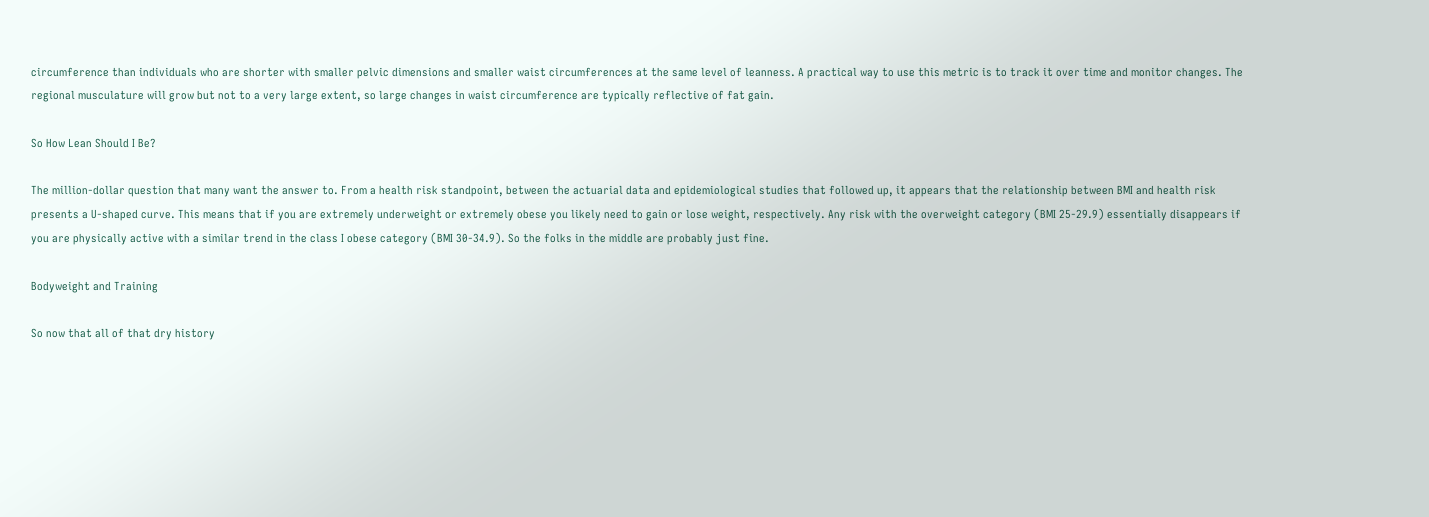circumference than individuals who are shorter with smaller pelvic dimensions and smaller waist circumferences at the same level of leanness. A practical way to use this metric is to track it over time and monitor changes. The regional musculature will grow but not to a very large extent, so large changes in waist circumference are typically reflective of fat gain.

So How Lean Should I Be?

The million-dollar question that many want the answer to. From a health risk standpoint, between the actuarial data and epidemiological studies that followed up, it appears that the relationship between BMI and health risk presents a U-shaped curve. This means that if you are extremely underweight or extremely obese you likely need to gain or lose weight, respectively. Any risk with the overweight category (BMI 25-29.9) essentially disappears if you are physically active with a similar trend in the class I obese category (BMI 30-34.9). So the folks in the middle are probably just fine.

Bodyweight and Training

So now that all of that dry history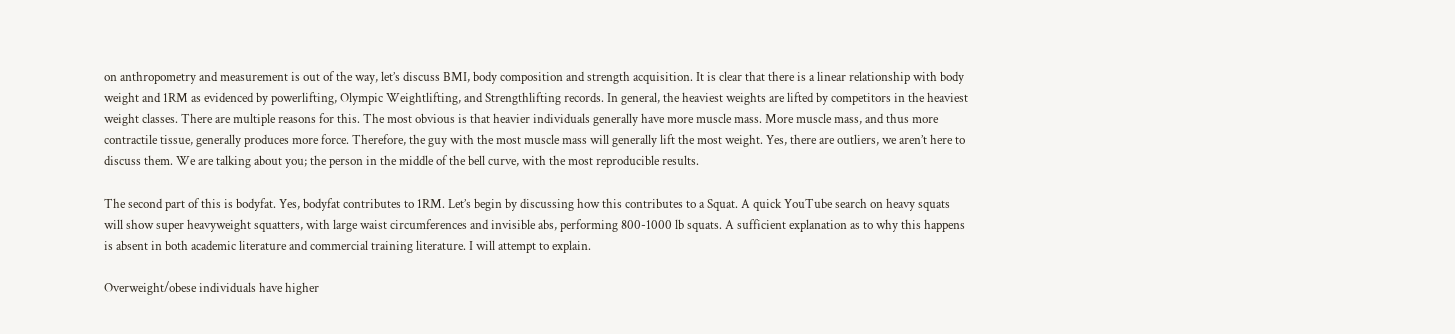on anthropometry and measurement is out of the way, let’s discuss BMI, body composition and strength acquisition. It is clear that there is a linear relationship with body weight and 1RM as evidenced by powerlifting, Olympic Weightlifting, and Strengthlifting records. In general, the heaviest weights are lifted by competitors in the heaviest weight classes. There are multiple reasons for this. The most obvious is that heavier individuals generally have more muscle mass. More muscle mass, and thus more contractile tissue, generally produces more force. Therefore, the guy with the most muscle mass will generally lift the most weight. Yes, there are outliers, we aren’t here to discuss them. We are talking about you; the person in the middle of the bell curve, with the most reproducible results.

The second part of this is bodyfat. Yes, bodyfat contributes to 1RM. Let’s begin by discussing how this contributes to a Squat. A quick YouTube search on heavy squats will show super heavyweight squatters, with large waist circumferences and invisible abs, performing 800-1000 lb squats. A sufficient explanation as to why this happens is absent in both academic literature and commercial training literature. I will attempt to explain.

Overweight/obese individuals have higher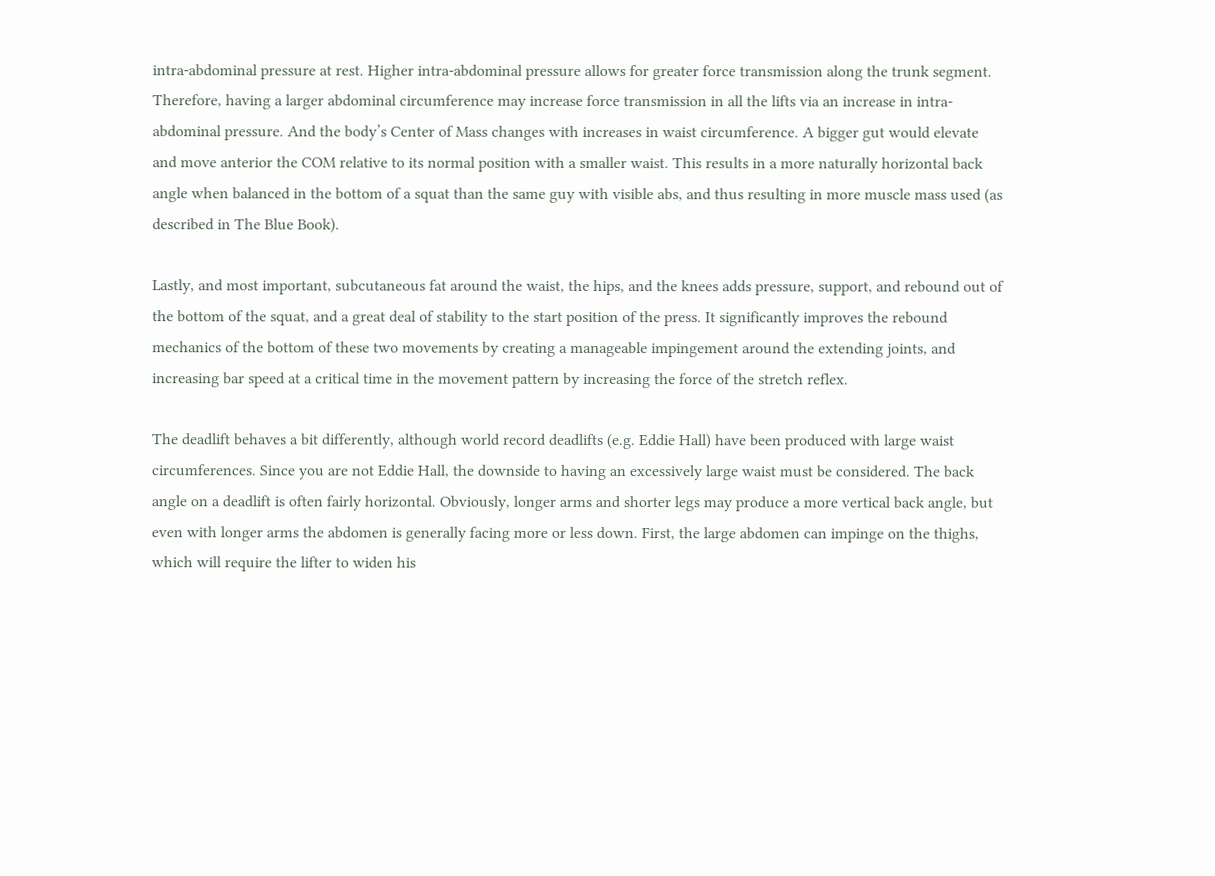intra-abdominal pressure at rest. Higher intra-abdominal pressure allows for greater force transmission along the trunk segment. Therefore, having a larger abdominal circumference may increase force transmission in all the lifts via an increase in intra-abdominal pressure. And the body’s Center of Mass changes with increases in waist circumference. A bigger gut would elevate and move anterior the COM relative to its normal position with a smaller waist. This results in a more naturally horizontal back angle when balanced in the bottom of a squat than the same guy with visible abs, and thus resulting in more muscle mass used (as described in The Blue Book).

Lastly, and most important, subcutaneous fat around the waist, the hips, and the knees adds pressure, support, and rebound out of the bottom of the squat, and a great deal of stability to the start position of the press. It significantly improves the rebound mechanics of the bottom of these two movements by creating a manageable impingement around the extending joints, and increasing bar speed at a critical time in the movement pattern by increasing the force of the stretch reflex.

The deadlift behaves a bit differently, although world record deadlifts (e.g. Eddie Hall) have been produced with large waist circumferences. Since you are not Eddie Hall, the downside to having an excessively large waist must be considered. The back angle on a deadlift is often fairly horizontal. Obviously, longer arms and shorter legs may produce a more vertical back angle, but even with longer arms the abdomen is generally facing more or less down. First, the large abdomen can impinge on the thighs, which will require the lifter to widen his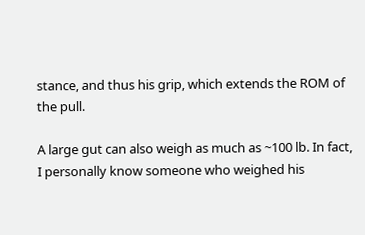stance, and thus his grip, which extends the ROM of the pull.

A large gut can also weigh as much as ~100 lb. In fact, I personally know someone who weighed his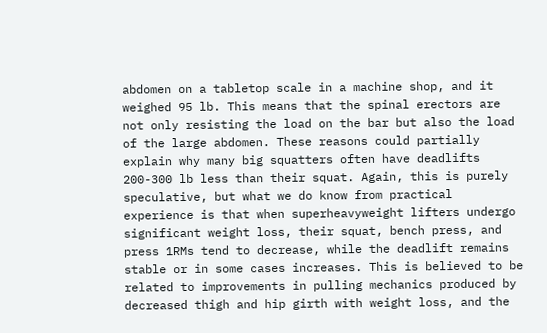abdomen on a tabletop scale in a machine shop, and it weighed 95 lb. This means that the spinal erectors are not only resisting the load on the bar but also the load of the large abdomen. These reasons could partially explain why many big squatters often have deadlifts 200-300 lb less than their squat. Again, this is purely speculative, but what we do know from practical experience is that when superheavyweight lifters undergo significant weight loss, their squat, bench press, and press 1RMs tend to decrease, while the deadlift remains stable or in some cases increases. This is believed to be related to improvements in pulling mechanics produced by decreased thigh and hip girth with weight loss, and the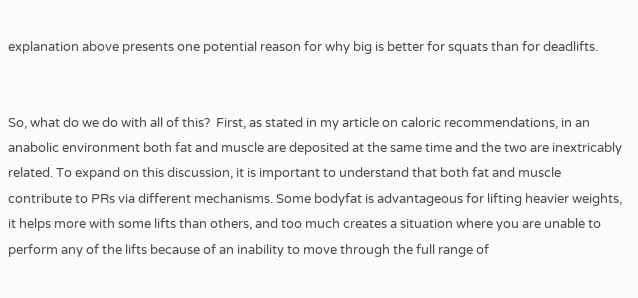explanation above presents one potential reason for why big is better for squats than for deadlifts.


So, what do we do with all of this?  First, as stated in my article on caloric recommendations, in an anabolic environment both fat and muscle are deposited at the same time and the two are inextricably related. To expand on this discussion, it is important to understand that both fat and muscle contribute to PRs via different mechanisms. Some bodyfat is advantageous for lifting heavier weights, it helps more with some lifts than others, and too much creates a situation where you are unable to perform any of the lifts because of an inability to move through the full range of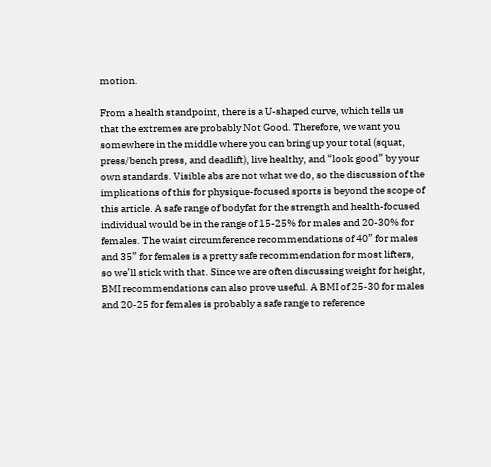motion.

From a health standpoint, there is a U-shaped curve, which tells us that the extremes are probably Not Good. Therefore, we want you somewhere in the middle where you can bring up your total (squat, press/bench press, and deadlift), live healthy, and “look good” by your own standards. Visible abs are not what we do, so the discussion of the implications of this for physique-focused sports is beyond the scope of this article. A safe range of bodyfat for the strength and health-focused individual would be in the range of 15-25% for males and 20-30% for females. The waist circumference recommendations of 40” for males and 35” for females is a pretty safe recommendation for most lifters, so we’ll stick with that. Since we are often discussing weight for height, BMI recommendations can also prove useful. A BMI of 25-30 for males and 20-25 for females is probably a safe range to reference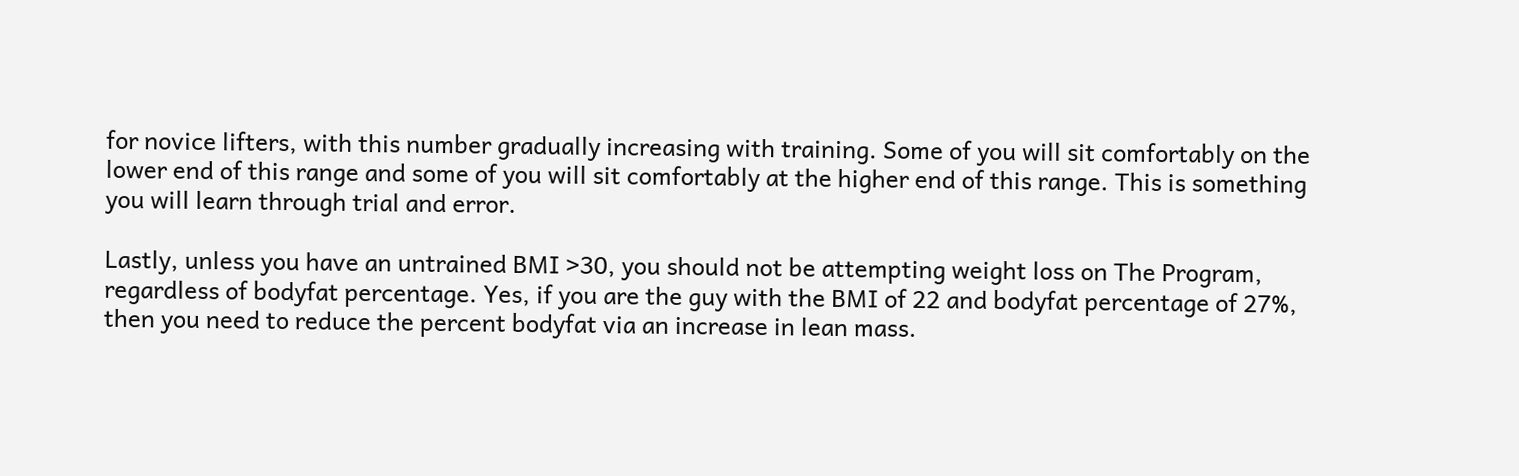for novice lifters, with this number gradually increasing with training. Some of you will sit comfortably on the lower end of this range and some of you will sit comfortably at the higher end of this range. This is something you will learn through trial and error.

Lastly, unless you have an untrained BMI >30, you should not be attempting weight loss on The Program, regardless of bodyfat percentage. Yes, if you are the guy with the BMI of 22 and bodyfat percentage of 27%, then you need to reduce the percent bodyfat via an increase in lean mass.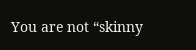You are not “skinny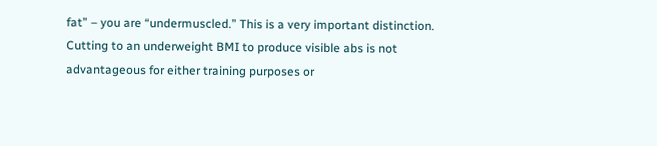fat” – you are “undermuscled.” This is a very important distinction. Cutting to an underweight BMI to produce visible abs is not advantageous for either training purposes or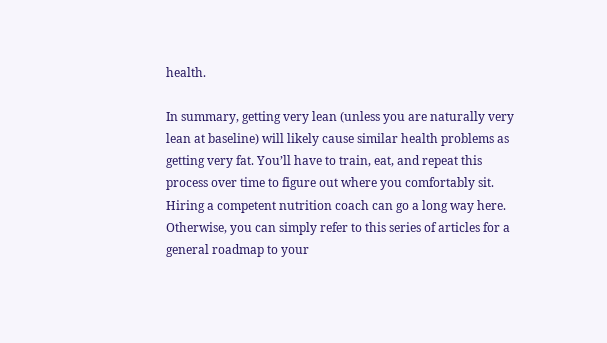health.

In summary, getting very lean (unless you are naturally very lean at baseline) will likely cause similar health problems as getting very fat. You’ll have to train, eat, and repeat this process over time to figure out where you comfortably sit. Hiring a competent nutrition coach can go a long way here. Otherwise, you can simply refer to this series of articles for a general roadmap to your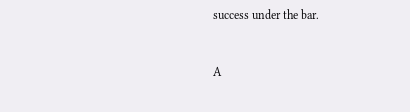success under the bar.


A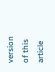version of this article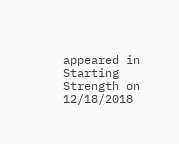appeared in Starting Strength on 12/18/2018